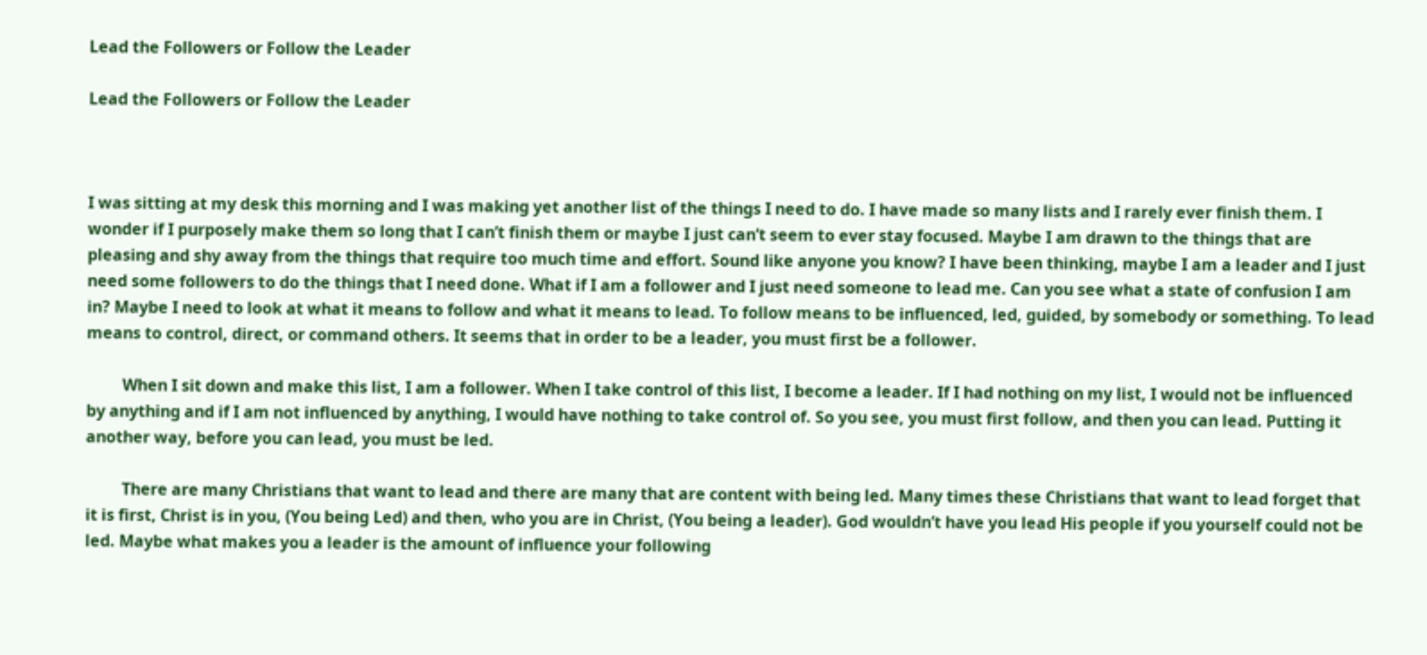Lead the Followers or Follow the Leader

Lead the Followers or Follow the Leader



I was sitting at my desk this morning and I was making yet another list of the things I need to do. I have made so many lists and I rarely ever finish them. I wonder if I purposely make them so long that I can’t finish them or maybe I just can’t seem to ever stay focused. Maybe I am drawn to the things that are pleasing and shy away from the things that require too much time and effort. Sound like anyone you know? I have been thinking, maybe I am a leader and I just need some followers to do the things that I need done. What if I am a follower and I just need someone to lead me. Can you see what a state of confusion I am in? Maybe I need to look at what it means to follow and what it means to lead. To follow means to be influenced, led, guided, by somebody or something. To lead means to control, direct, or command others. It seems that in order to be a leader, you must first be a follower.

         When I sit down and make this list, I am a follower. When I take control of this list, I become a leader. If I had nothing on my list, I would not be influenced by anything and if I am not influenced by anything, I would have nothing to take control of. So you see, you must first follow, and then you can lead. Putting it another way, before you can lead, you must be led.

         There are many Christians that want to lead and there are many that are content with being led. Many times these Christians that want to lead forget that it is first, Christ is in you, (You being Led) and then, who you are in Christ, (You being a leader). God wouldn’t have you lead His people if you yourself could not be led. Maybe what makes you a leader is the amount of influence your following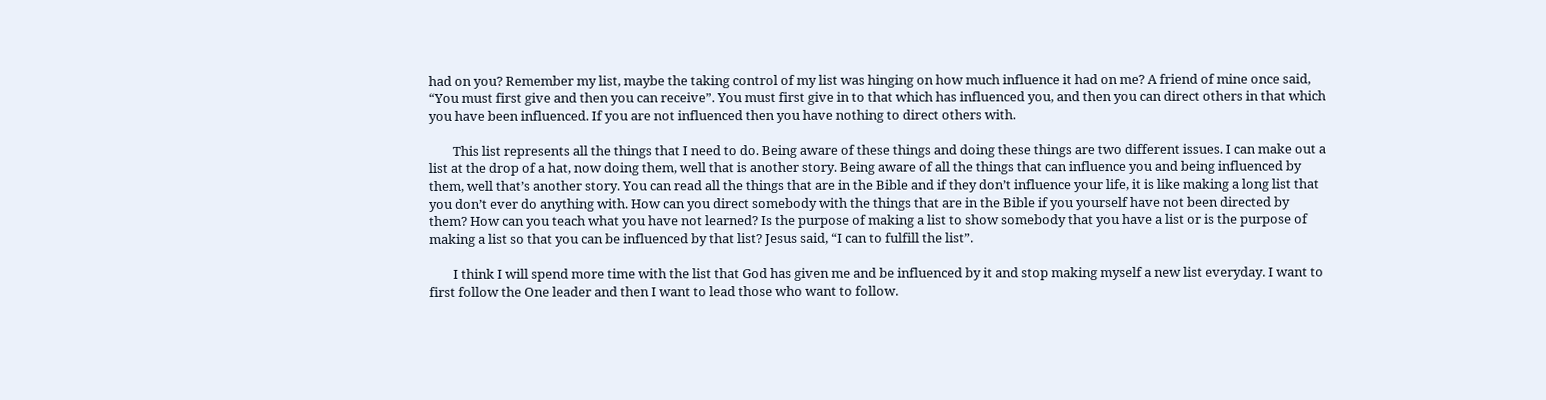had on you? Remember my list, maybe the taking control of my list was hinging on how much influence it had on me? A friend of mine once said, “You must first give and then you can receive”. You must first give in to that which has influenced you, and then you can direct others in that which you have been influenced. If you are not influenced then you have nothing to direct others with.

        This list represents all the things that I need to do. Being aware of these things and doing these things are two different issues. I can make out a list at the drop of a hat, now doing them, well that is another story. Being aware of all the things that can influence you and being influenced by them, well that’s another story. You can read all the things that are in the Bible and if they don’t influence your life, it is like making a long list that you don’t ever do anything with. How can you direct somebody with the things that are in the Bible if you yourself have not been directed by them? How can you teach what you have not learned? Is the purpose of making a list to show somebody that you have a list or is the purpose of making a list so that you can be influenced by that list? Jesus said, “I can to fulfill the list”.

        I think I will spend more time with the list that God has given me and be influenced by it and stop making myself a new list everyday. I want to first follow the One leader and then I want to lead those who want to follow.